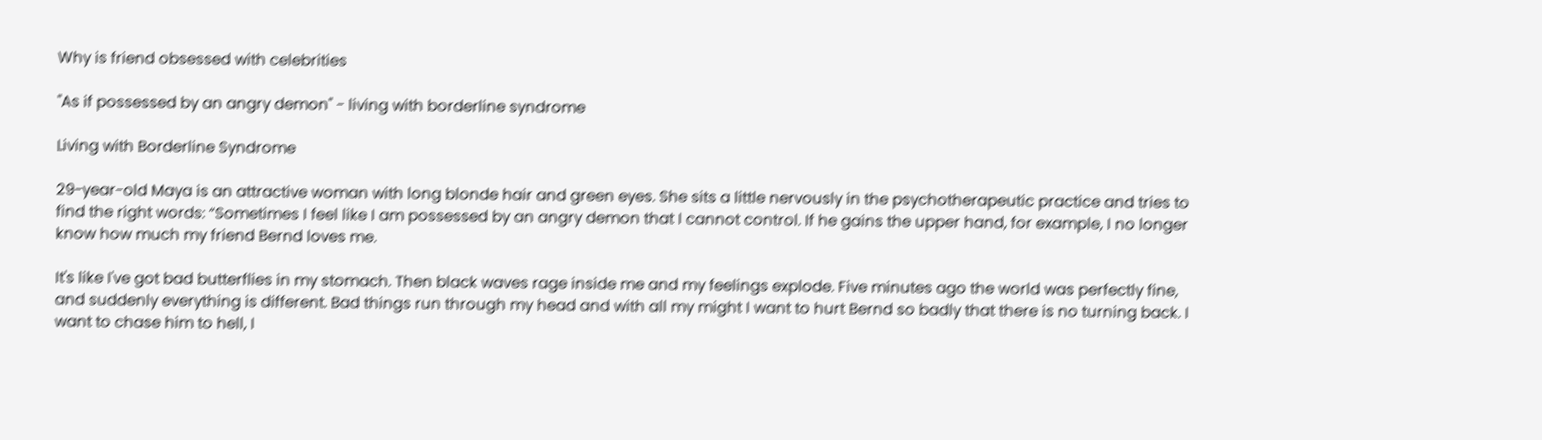Why is friend obsessed with celebrities

"As if possessed by an angry demon" - living with borderline syndrome

Living with Borderline Syndrome

29-year-old Maya is an attractive woman with long blonde hair and green eyes. She sits a little nervously in the psychotherapeutic practice and tries to find the right words: “Sometimes I feel like I am possessed by an angry demon that I cannot control. If he gains the upper hand, for example, I no longer know how much my friend Bernd loves me.

It's like I've got bad butterflies in my stomach. Then black waves rage inside me and my feelings explode. Five minutes ago the world was perfectly fine, and suddenly everything is different. Bad things run through my head and with all my might I want to hurt Bernd so badly that there is no turning back. I want to chase him to hell, I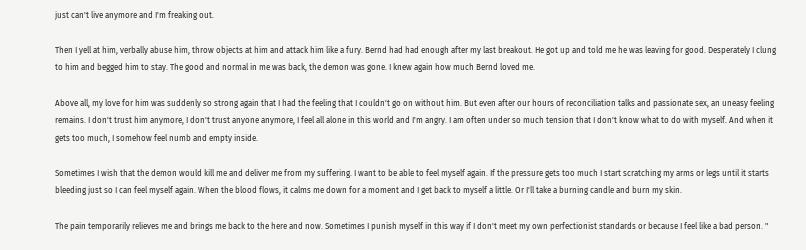just can't live anymore and I'm freaking out.

Then I yell at him, verbally abuse him, throw objects at him and attack him like a fury. Bernd had had enough after my last breakout. He got up and told me he was leaving for good. Desperately I clung to him and begged him to stay. The good and normal in me was back, the demon was gone. I knew again how much Bernd loved me.

Above all, my love for him was suddenly so strong again that I had the feeling that I couldn't go on without him. But even after our hours of reconciliation talks and passionate sex, an uneasy feeling remains. I don't trust him anymore, I don't trust anyone anymore, I feel all alone in this world and I'm angry. I am often under so much tension that I don't know what to do with myself. And when it gets too much, I somehow feel numb and empty inside.

Sometimes I wish that the demon would kill me and deliver me from my suffering. I want to be able to feel myself again. If the pressure gets too much I start scratching my arms or legs until it starts bleeding just so I can feel myself again. When the blood flows, it calms me down for a moment and I get back to myself a little. Or I'll take a burning candle and burn my skin.

The pain temporarily relieves me and brings me back to the here and now. Sometimes I punish myself in this way if I don't meet my own perfectionist standards or because I feel like a bad person. "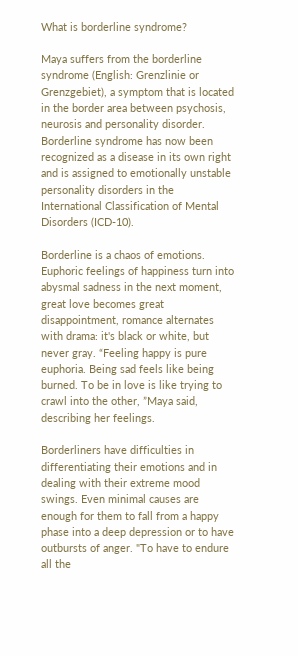What is borderline syndrome?

Maya suffers from the borderline syndrome (English: Grenzlinie or Grenzgebiet), a symptom that is located in the border area between psychosis, neurosis and personality disorder. Borderline syndrome has now been recognized as a disease in its own right and is assigned to emotionally unstable personality disorders in the International Classification of Mental Disorders (ICD-10).

Borderline is a chaos of emotions. Euphoric feelings of happiness turn into abysmal sadness in the next moment, great love becomes great disappointment, romance alternates with drama: it's black or white, but never gray. “Feeling happy is pure euphoria. Being sad feels like being burned. To be in love is like trying to crawl into the other, ”Maya said, describing her feelings.

Borderliners have difficulties in differentiating their emotions and in dealing with their extreme mood swings. Even minimal causes are enough for them to fall from a happy phase into a deep depression or to have outbursts of anger. "To have to endure all the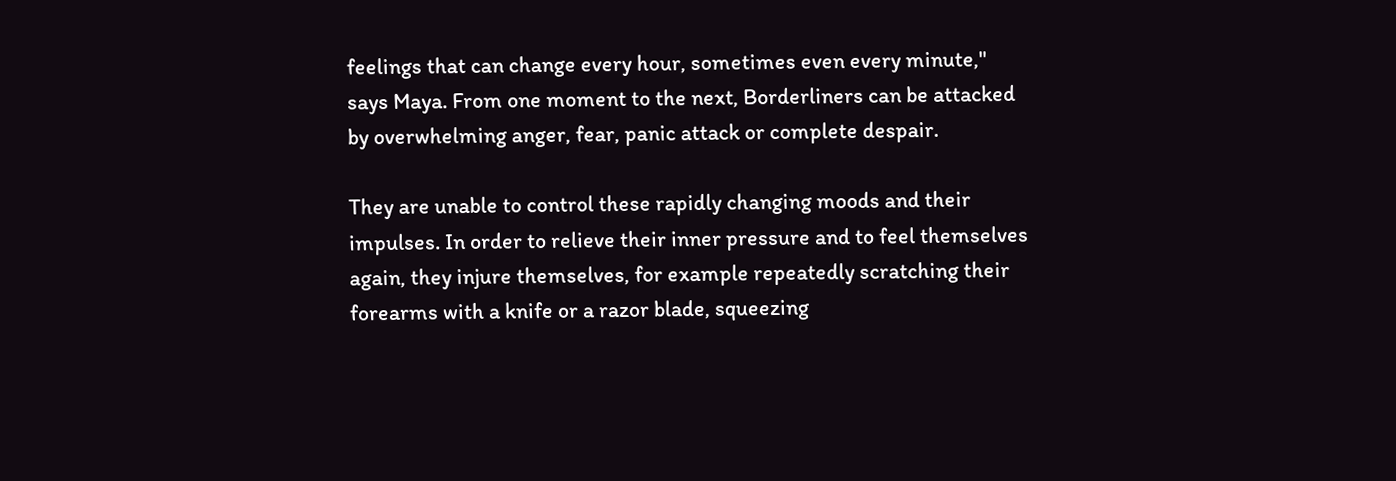feelings that can change every hour, sometimes even every minute," says Maya. From one moment to the next, Borderliners can be attacked by overwhelming anger, fear, panic attack or complete despair.

They are unable to control these rapidly changing moods and their impulses. In order to relieve their inner pressure and to feel themselves again, they injure themselves, for example repeatedly scratching their forearms with a knife or a razor blade, squeezing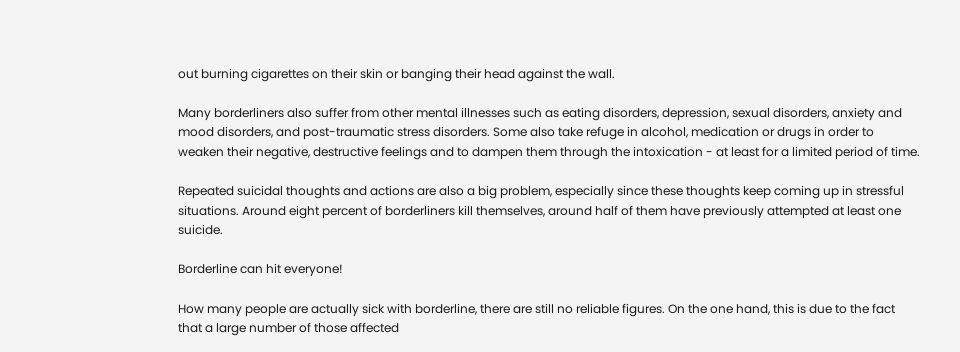out burning cigarettes on their skin or banging their head against the wall.

Many borderliners also suffer from other mental illnesses such as eating disorders, depression, sexual disorders, anxiety and mood disorders, and post-traumatic stress disorders. Some also take refuge in alcohol, medication or drugs in order to weaken their negative, destructive feelings and to dampen them through the intoxication - at least for a limited period of time.

Repeated suicidal thoughts and actions are also a big problem, especially since these thoughts keep coming up in stressful situations. Around eight percent of borderliners kill themselves, around half of them have previously attempted at least one suicide.

Borderline can hit everyone!

How many people are actually sick with borderline, there are still no reliable figures. On the one hand, this is due to the fact that a large number of those affected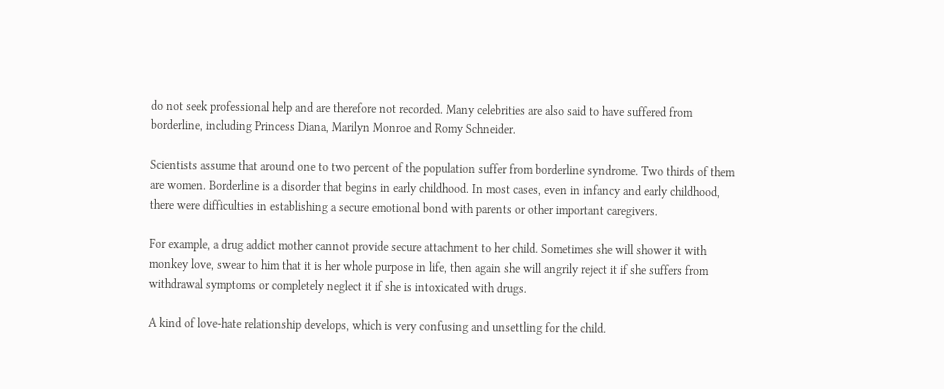do not seek professional help and are therefore not recorded. Many celebrities are also said to have suffered from borderline, including Princess Diana, Marilyn Monroe and Romy Schneider.

Scientists assume that around one to two percent of the population suffer from borderline syndrome. Two thirds of them are women. Borderline is a disorder that begins in early childhood. In most cases, even in infancy and early childhood, there were difficulties in establishing a secure emotional bond with parents or other important caregivers.

For example, a drug addict mother cannot provide secure attachment to her child. Sometimes she will shower it with monkey love, swear to him that it is her whole purpose in life, then again she will angrily reject it if she suffers from withdrawal symptoms or completely neglect it if she is intoxicated with drugs.

A kind of love-hate relationship develops, which is very confusing and unsettling for the child.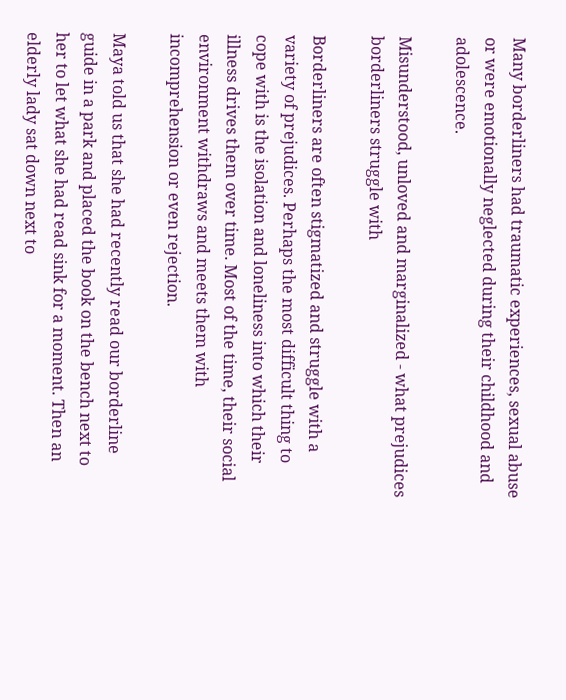Many borderliners had traumatic experiences, sexual abuse or were emotionally neglected during their childhood and adolescence.

Misunderstood, unloved and marginalized - what prejudices borderliners struggle with

Borderliners are often stigmatized and struggle with a variety of prejudices. Perhaps the most difficult thing to cope with is the isolation and loneliness into which their illness drives them over time. Most of the time, their social environment withdraws and meets them with incomprehension or even rejection.

Maya told us that she had recently read our borderline guide in a park and placed the book on the bench next to her to let what she had read sink for a moment. Then an elderly lady sat down next to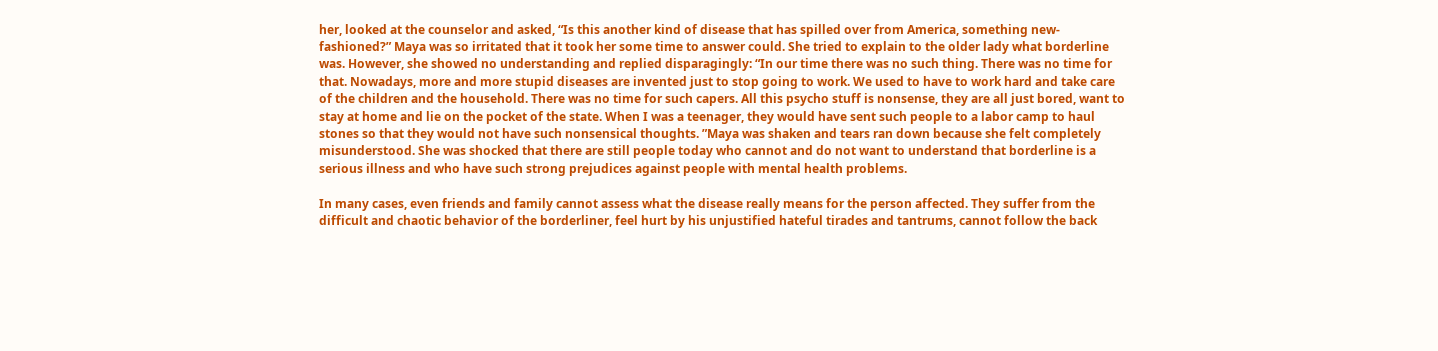her, looked at the counselor and asked, “Is this another kind of disease that has spilled over from America, something new-fashioned?” Maya was so irritated that it took her some time to answer could. She tried to explain to the older lady what borderline was. However, she showed no understanding and replied disparagingly: “In our time there was no such thing. There was no time for that. Nowadays, more and more stupid diseases are invented just to stop going to work. We used to have to work hard and take care of the children and the household. There was no time for such capers. All this psycho stuff is nonsense, they are all just bored, want to stay at home and lie on the pocket of the state. When I was a teenager, they would have sent such people to a labor camp to haul stones so that they would not have such nonsensical thoughts. ”Maya was shaken and tears ran down because she felt completely misunderstood. She was shocked that there are still people today who cannot and do not want to understand that borderline is a serious illness and who have such strong prejudices against people with mental health problems.

In many cases, even friends and family cannot assess what the disease really means for the person affected. They suffer from the difficult and chaotic behavior of the borderliner, feel hurt by his unjustified hateful tirades and tantrums, cannot follow the back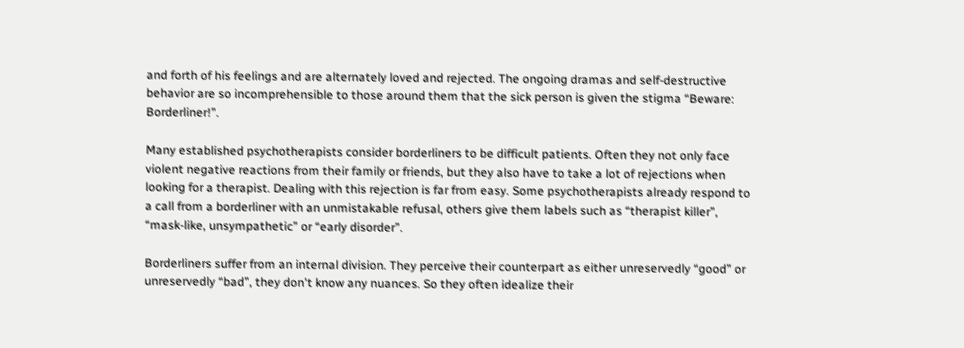and forth of his feelings and are alternately loved and rejected. The ongoing dramas and self-destructive behavior are so incomprehensible to those around them that the sick person is given the stigma “Beware: Borderliner!”.

Many established psychotherapists consider borderliners to be difficult patients. Often they not only face violent negative reactions from their family or friends, but they also have to take a lot of rejections when looking for a therapist. Dealing with this rejection is far from easy. Some psychotherapists already respond to a call from a borderliner with an unmistakable refusal, others give them labels such as “therapist killer”, “mask-like, unsympathetic” or “early disorder”.

Borderliners suffer from an internal division. They perceive their counterpart as either unreservedly “good” or unreservedly “bad”, they don't know any nuances. So they often idealize their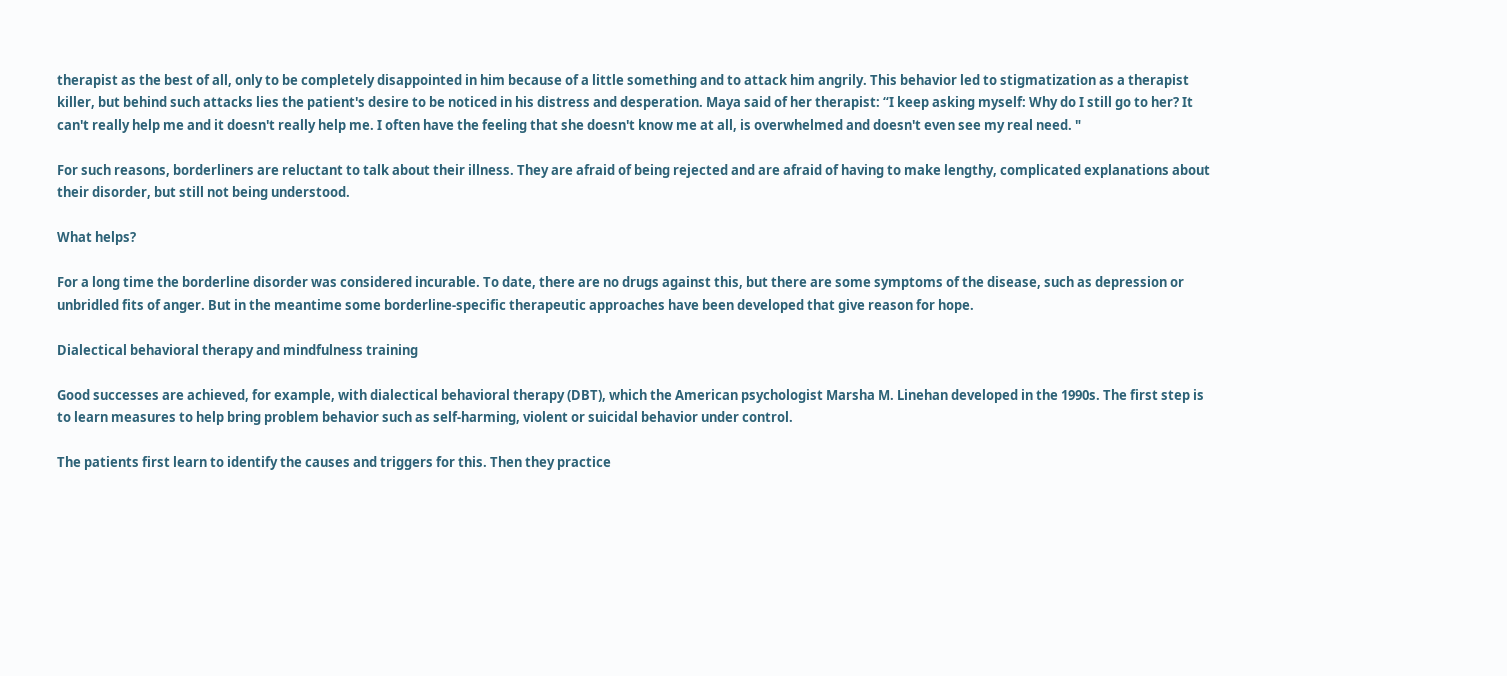therapist as the best of all, only to be completely disappointed in him because of a little something and to attack him angrily. This behavior led to stigmatization as a therapist killer, but behind such attacks lies the patient's desire to be noticed in his distress and desperation. Maya said of her therapist: “I keep asking myself: Why do I still go to her? It can't really help me and it doesn't really help me. I often have the feeling that she doesn't know me at all, is overwhelmed and doesn't even see my real need. "

For such reasons, borderliners are reluctant to talk about their illness. They are afraid of being rejected and are afraid of having to make lengthy, complicated explanations about their disorder, but still not being understood.

What helps?

For a long time the borderline disorder was considered incurable. To date, there are no drugs against this, but there are some symptoms of the disease, such as depression or unbridled fits of anger. But in the meantime some borderline-specific therapeutic approaches have been developed that give reason for hope.

Dialectical behavioral therapy and mindfulness training

Good successes are achieved, for example, with dialectical behavioral therapy (DBT), which the American psychologist Marsha M. Linehan developed in the 1990s. The first step is to learn measures to help bring problem behavior such as self-harming, violent or suicidal behavior under control.

The patients first learn to identify the causes and triggers for this. Then they practice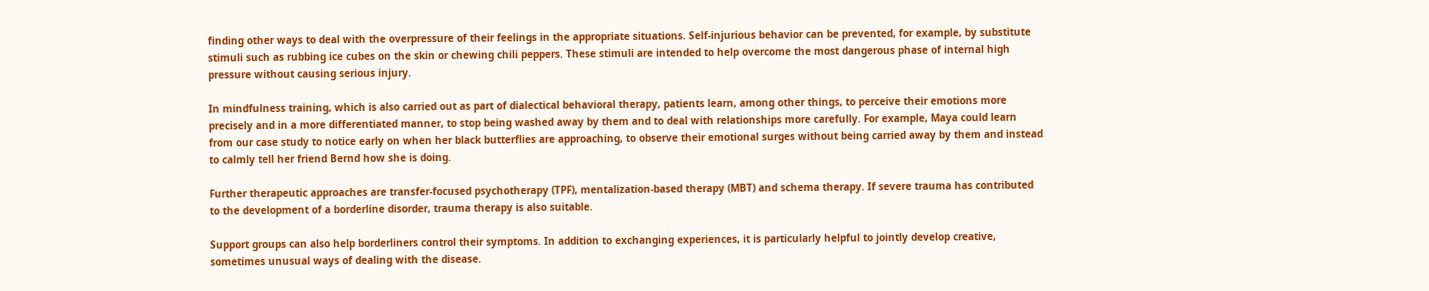finding other ways to deal with the overpressure of their feelings in the appropriate situations. Self-injurious behavior can be prevented, for example, by substitute stimuli such as rubbing ice cubes on the skin or chewing chili peppers. These stimuli are intended to help overcome the most dangerous phase of internal high pressure without causing serious injury.

In mindfulness training, which is also carried out as part of dialectical behavioral therapy, patients learn, among other things, to perceive their emotions more precisely and in a more differentiated manner, to stop being washed away by them and to deal with relationships more carefully. For example, Maya could learn from our case study to notice early on when her black butterflies are approaching, to observe their emotional surges without being carried away by them and instead to calmly tell her friend Bernd how she is doing.

Further therapeutic approaches are transfer-focused psychotherapy (TPF), mentalization-based therapy (MBT) and schema therapy. If severe trauma has contributed to the development of a borderline disorder, trauma therapy is also suitable.

Support groups can also help borderliners control their symptoms. In addition to exchanging experiences, it is particularly helpful to jointly develop creative, sometimes unusual ways of dealing with the disease.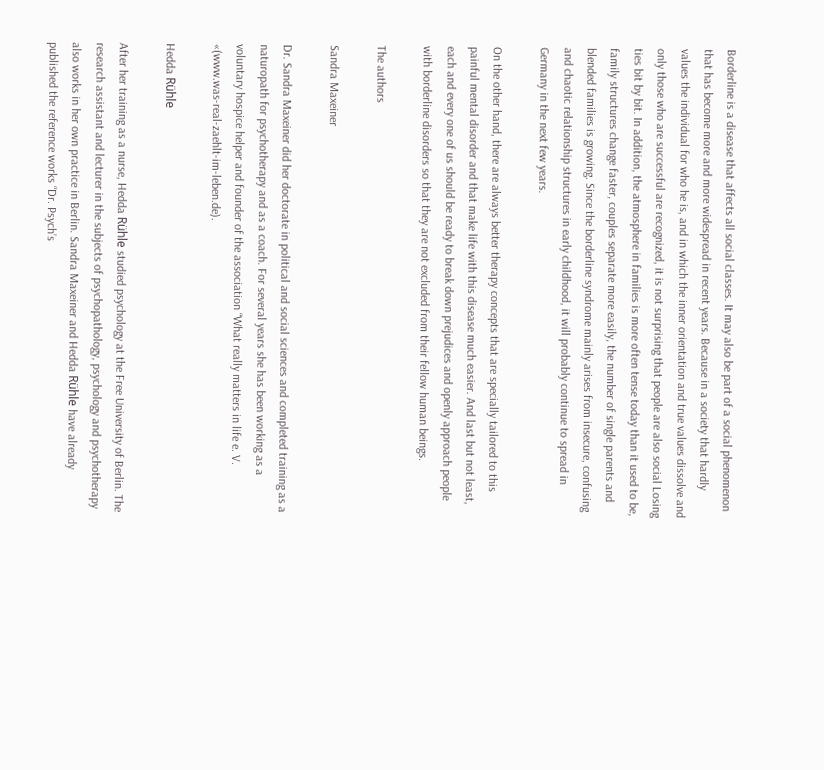Borderline is a disease that affects all social classes. It may also be part of a social phenomenon that has become more and more widespread in recent years. Because in a society that hardly values the individual for who he is, and in which the inner orientation and true values dissolve and only those who are successful are recognized, it is not surprising that people are also social Losing ties bit by bit. In addition, the atmosphere in families is more often tense today than it used to be, family structures change faster, couples separate more easily, the number of single parents and blended families is growing. Since the borderline syndrome mainly arises from insecure, confusing and chaotic relationship structures in early childhood, it will probably continue to spread in Germany in the next few years.

On the other hand, there are always better therapy concepts that are specially tailored to this painful mental disorder and that make life with this disease much easier. And last but not least, each and every one of us should be ready to break down prejudices and openly approach people with borderline disorders so that they are not excluded from their fellow human beings.

The authors

Sandra Maxeiner

Dr. Sandra Maxeiner did her doctorate in political and social sciences and completed training as a naturopath for psychotherapy and as a coach. For several years she has been working as a voluntary hospice helper and founder of the association “What really matters in life e. V. «(www.was-real-zaehlt-im-leben.de).

Hedda Rühle

After her training as a nurse, Hedda Rühle studied psychology at the Free University of Berlin. The research assistant and lecturer in the subjects of psychopathology, psychology and psychotherapy also works in her own practice in Berlin. Sandra Maxeiner and Hedda Rühle have already published the reference works “Dr. Psych’s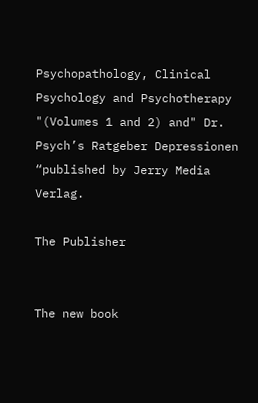Psychopathology, Clinical Psychology and Psychotherapy "(Volumes 1 and 2) and" Dr. Psych’s Ratgeber Depressionen “published by Jerry Media Verlag.

The Publisher


The new book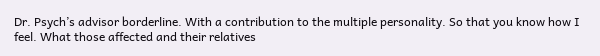Dr. Psych’s advisor borderline. With a contribution to the multiple personality. So that you know how I feel. What those affected and their relatives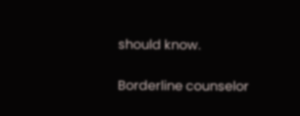should know.

Borderline counselor